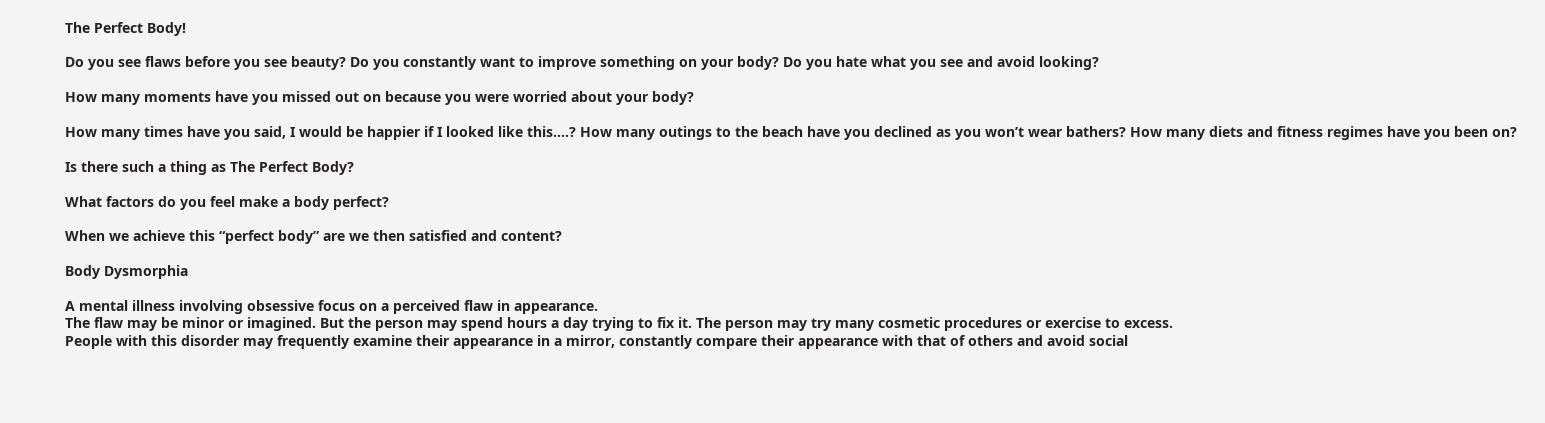The Perfect Body!

Do you see flaws before you see beauty? Do you constantly want to improve something on your body? Do you hate what you see and avoid looking?

How many moments have you missed out on because you were worried about your body?

How many times have you said, I would be happier if I looked like this….? How many outings to the beach have you declined as you won’t wear bathers? How many diets and fitness regimes have you been on?

Is there such a thing as The Perfect Body?

What factors do you feel make a body perfect?

When we achieve this “perfect body” are we then satisfied and content?

Body Dysmorphia

A mental illness involving obsessive focus on a perceived flaw in appearance.
The flaw may be minor or imagined. But the person may spend hours a day trying to fix it. The person may try many cosmetic procedures or exercise to excess.
People with this disorder may frequently examine their appearance in a mirror, constantly compare their appearance with that of others and avoid social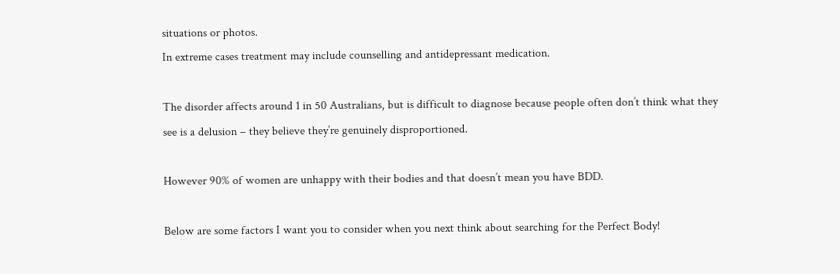situations or photos.
In extreme cases treatment may include counselling and antidepressant medication.

The disorder affects around 1 in 50 Australians, but is difficult to diagnose because people often don’t think what they see is a delusion – they believe they’re genuinely disproportioned.

However 90% of women are unhappy with their bodies and that doesn’t mean you have BDD.

Below are some factors I want you to consider when you next think about searching for the Perfect Body!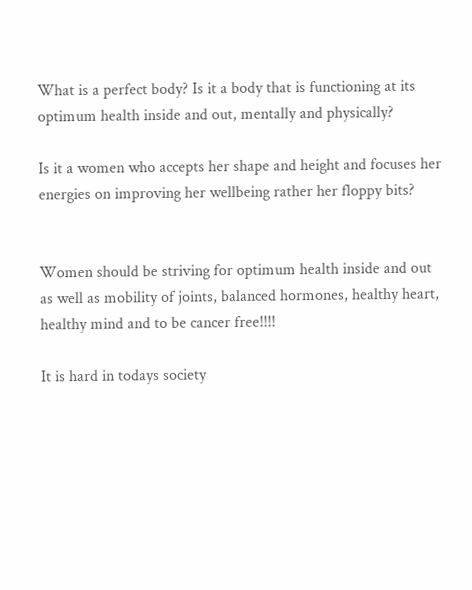What is a perfect body? Is it a body that is functioning at its optimum health inside and out, mentally and physically?

Is it a women who accepts her shape and height and focuses her energies on improving her wellbeing rather her floppy bits?


Women should be striving for optimum health inside and out as well as mobility of joints, balanced hormones, healthy heart, healthy mind and to be cancer free!!!!

It is hard in todays society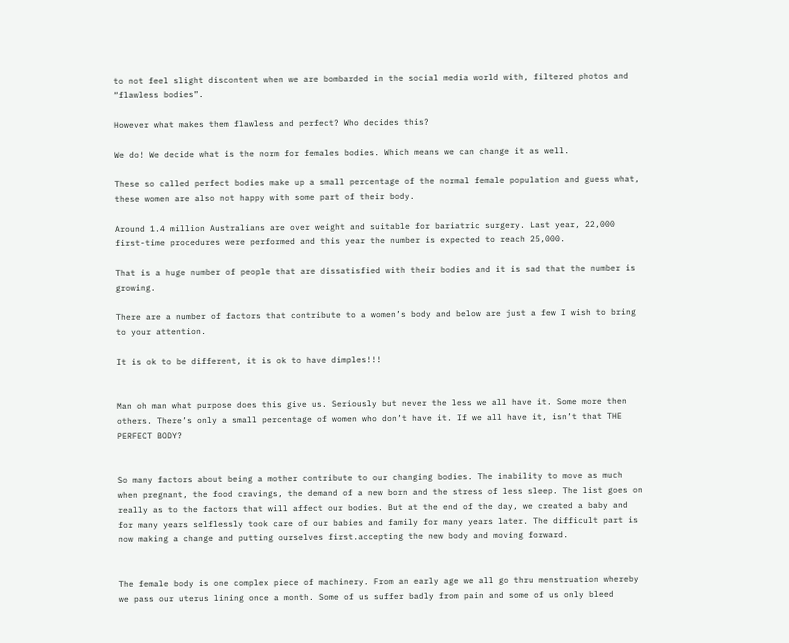to not feel slight discontent when we are bombarded in the social media world with, filtered photos and “flawless bodies”.

However what makes them flawless and perfect? Who decides this?

We do! We decide what is the norm for females bodies. Which means we can change it as well.

These so called perfect bodies make up a small percentage of the normal female population and guess what, these women are also not happy with some part of their body.

Around 1.4 million Australians are over weight and suitable for bariatric surgery. Last year, 22,000 first-time procedures were performed and this year the number is expected to reach 25,000.

That is a huge number of people that are dissatisfied with their bodies and it is sad that the number is growing.

There are a number of factors that contribute to a women’s body and below are just a few I wish to bring to your attention.

It is ok to be different, it is ok to have dimples!!!


Man oh man what purpose does this give us. Seriously but never the less we all have it. Some more then others. There’s only a small percentage of women who don’t have it. If we all have it, isn’t that THE PERFECT BODY?


So many factors about being a mother contribute to our changing bodies. The inability to move as much when pregnant, the food cravings, the demand of a new born and the stress of less sleep. The list goes on really as to the factors that will affect our bodies. But at the end of the day, we created a baby and for many years selflessly took care of our babies and family for many years later. The difficult part is now making a change and putting ourselves first.accepting the new body and moving forward.


The female body is one complex piece of machinery. From an early age we all go thru menstruation whereby we pass our uterus lining once a month. Some of us suffer badly from pain and some of us only bleed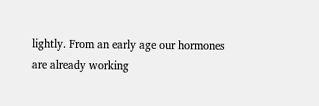lightly. From an early age our hormones are already working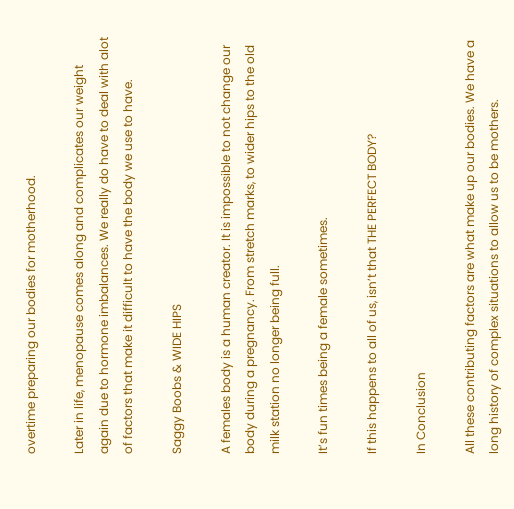overtime preparing our bodies for motherhood.

Later in life, menopause comes along and complicates our weight again due to hormone imbalances. We really do have to deal with alot of factors that make it difficult to have the body we use to have.

Saggy Boobs & WIDE HIPS

A females body is a human creator. It is impossible to not change our body during a pregnancy. From stretch marks, to wider hips to the old milk station no longer being full.

It’s fun times being a female sometimes.

If this happens to all of us, isn’t that THE PERFECT BODY?

In Conclusion

All these contributing factors are what make up our bodies. We have a long history of complex situations to allow us to be mothers.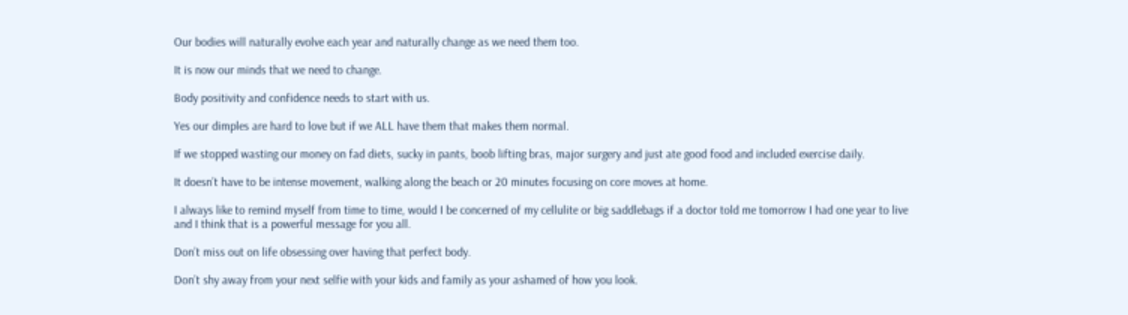Our bodies will naturally evolve each year and naturally change as we need them too.

It is now our minds that we need to change.

Body positivity and confidence needs to start with us.

Yes our dimples are hard to love but if we ALL have them that makes them normal.

If we stopped wasting our money on fad diets, sucky in pants, boob lifting bras, major surgery and just ate good food and included exercise daily.

It doesn’t have to be intense movement, walking along the beach or 20 minutes focusing on core moves at home.

I always like to remind myself from time to time, would I be concerned of my cellulite or big saddlebags if a doctor told me tomorrow I had one year to live and I think that is a powerful message for you all.

Don’t miss out on life obsessing over having that perfect body.

Don’t shy away from your next selfie with your kids and family as your ashamed of how you look.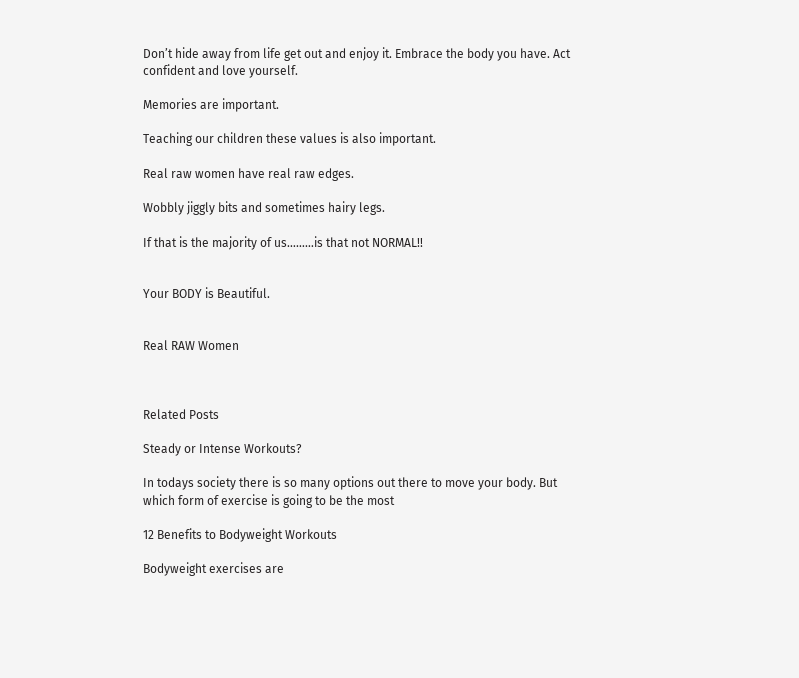Don’t hide away from life get out and enjoy it. Embrace the body you have. Act confident and love yourself.

Memories are important.

Teaching our children these values is also important.

Real raw women have real raw edges.

Wobbly jiggly bits and sometimes hairy legs.

If that is the majority of us………is that not NORMAL!!


Your BODY is Beautiful.


Real RAW Women



Related Posts

Steady or Intense Workouts?

In todays society there is so many options out there to move your body. But which form of exercise is going to be the most

12 Benefits to Bodyweight Workouts

Bodyweight exercises are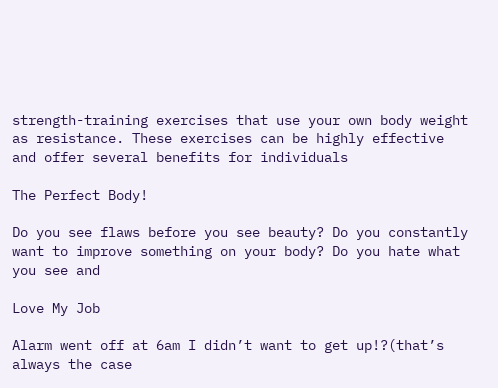strength-training exercises that use your own body weight as resistance. These exercises can be highly effective and offer several benefits for individuals

The Perfect Body!

Do you see flaws before you see beauty? Do you constantly want to improve something on your body? Do you hate what you see and

Love My Job

Alarm went off at 6am I didn’t want to get up!?(that’s always the case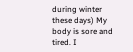during winter these days) My body is sore and tired. I